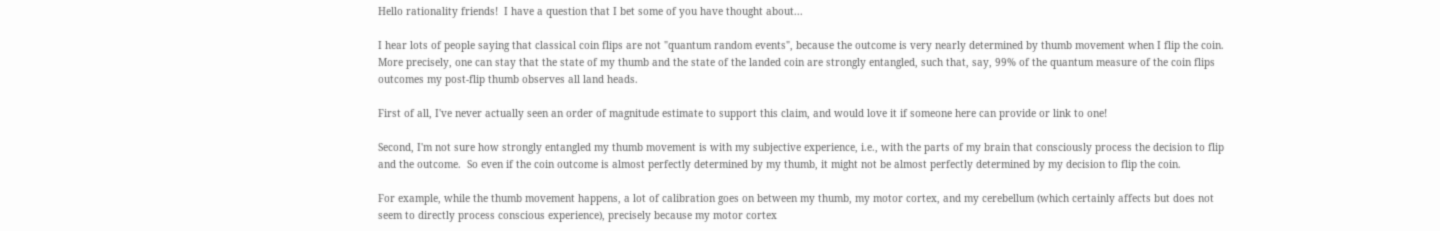Hello rationality friends!  I have a question that I bet some of you have thought about...

I hear lots of people saying that classical coin flips are not "quantum random events", because the outcome is very nearly determined by thumb movement when I flip the coin.  More precisely, one can stay that the state of my thumb and the state of the landed coin are strongly entangled, such that, say, 99% of the quantum measure of the coin flips outcomes my post-flip thumb observes all land heads.

First of all, I've never actually seen an order of magnitude estimate to support this claim, and would love it if someone here can provide or link to one!

Second, I'm not sure how strongly entangled my thumb movement is with my subjective experience, i.e., with the parts of my brain that consciously process the decision to flip and the outcome.  So even if the coin outcome is almost perfectly determined by my thumb, it might not be almost perfectly determined by my decision to flip the coin.

For example, while the thumb movement happens, a lot of calibration goes on between my thumb, my motor cortex, and my cerebellum (which certainly affects but does not seem to directly process conscious experience), precisely because my motor cortex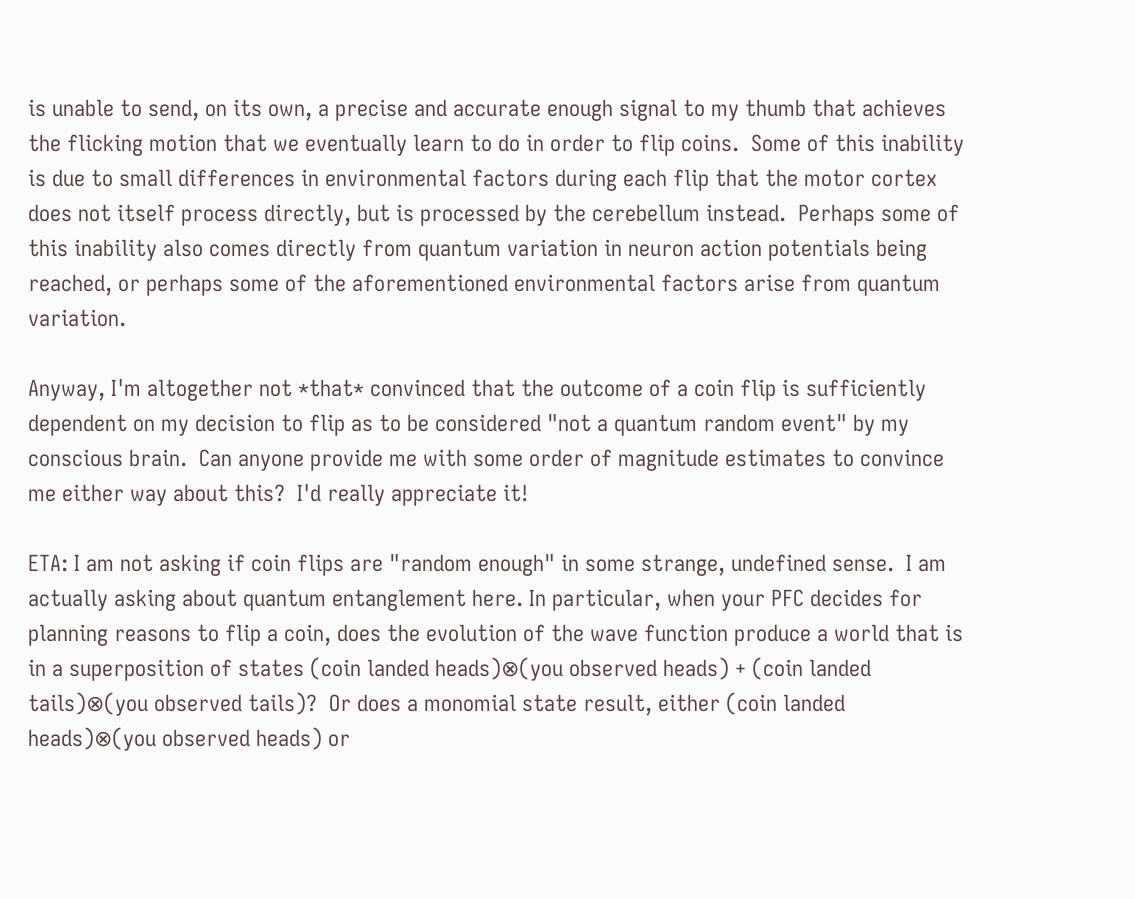is unable to send, on its own, a precise and accurate enough signal to my thumb that achieves the flicking motion that we eventually learn to do in order to flip coins.  Some of this inability is due to small differences in environmental factors during each flip that the motor cortex does not itself process directly, but is processed by the cerebellum instead.  Perhaps some of this inability also comes directly from quantum variation in neuron action potentials being reached, or perhaps some of the aforementioned environmental factors arise from quantum variation.

Anyway, I'm altogether not *that* convinced that the outcome of a coin flip is sufficiently dependent on my decision to flip as to be considered "not a quantum random event" by my conscious brain.  Can anyone provide me with some order of magnitude estimates to convince me either way about this?  I'd really appreciate it!

ETA: I am not asking if coin flips are "random enough" in some strange, undefined sense.  I am actually asking about quantum entanglement here. In particular, when your PFC decides for planning reasons to flip a coin, does the evolution of the wave function produce a world that is in a superposition of states (coin landed heads)⊗(you observed heads) + (coin landed tails)⊗(you observed tails)?  Or does a monomial state result, either (coin landed heads)⊗(you observed heads) or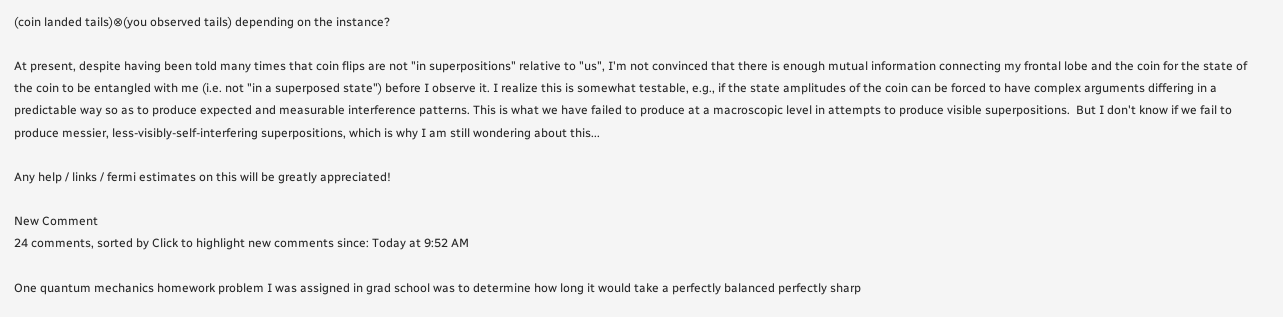(coin landed tails)⊗(you observed tails) depending on the instance?

At present, despite having been told many times that coin flips are not "in superpositions" relative to "us", I'm not convinced that there is enough mutual information connecting my frontal lobe and the coin for the state of the coin to be entangled with me (i.e. not "in a superposed state") before I observe it. I realize this is somewhat testable, e.g., if the state amplitudes of the coin can be forced to have complex arguments differing in a predictable way so as to produce expected and measurable interference patterns. This is what we have failed to produce at a macroscopic level in attempts to produce visible superpositions.  But I don't know if we fail to produce messier, less-visibly-self-interfering superpositions, which is why I am still wondering about this...

Any help / links / fermi estimates on this will be greatly appreciated!

New Comment
24 comments, sorted by Click to highlight new comments since: Today at 9:52 AM

One quantum mechanics homework problem I was assigned in grad school was to determine how long it would take a perfectly balanced perfectly sharp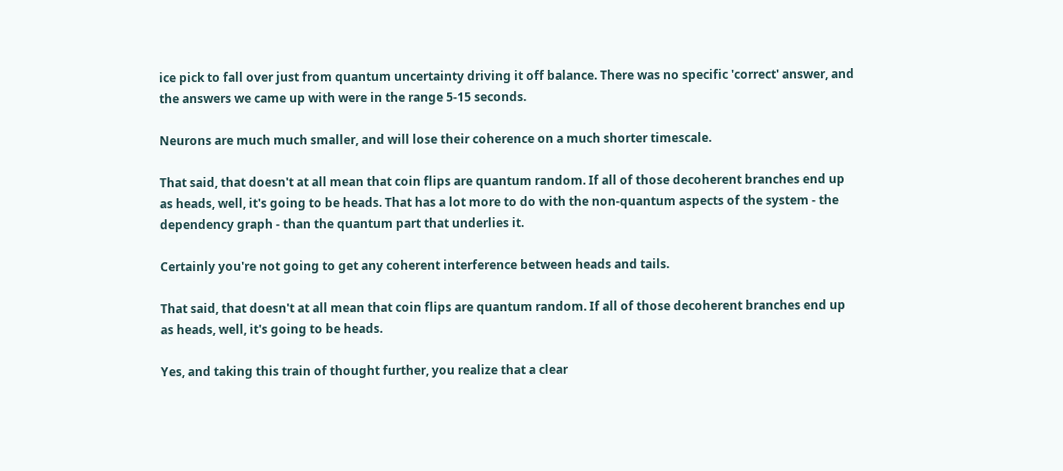ice pick to fall over just from quantum uncertainty driving it off balance. There was no specific 'correct' answer, and the answers we came up with were in the range 5-15 seconds.

Neurons are much much smaller, and will lose their coherence on a much shorter timescale.

That said, that doesn't at all mean that coin flips are quantum random. If all of those decoherent branches end up as heads, well, it's going to be heads. That has a lot more to do with the non-quantum aspects of the system - the dependency graph - than the quantum part that underlies it.

Certainly you're not going to get any coherent interference between heads and tails.

That said, that doesn't at all mean that coin flips are quantum random. If all of those decoherent branches end up as heads, well, it's going to be heads.

Yes, and taking this train of thought further, you realize that a clear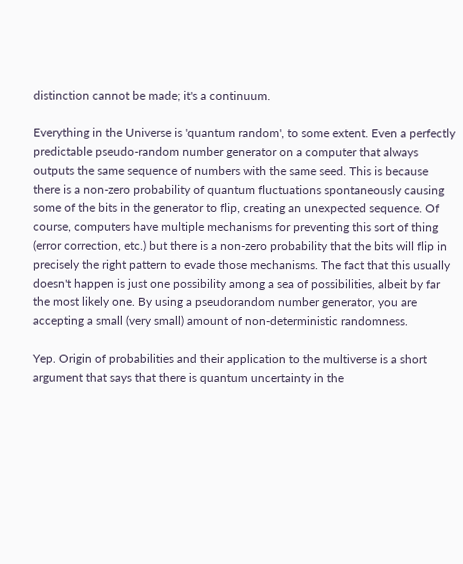distinction cannot be made; it's a continuum.

Everything in the Universe is 'quantum random', to some extent. Even a perfectly predictable pseudo-random number generator on a computer that always outputs the same sequence of numbers with the same seed. This is because there is a non-zero probability of quantum fluctuations spontaneously causing some of the bits in the generator to flip, creating an unexpected sequence. Of course, computers have multiple mechanisms for preventing this sort of thing (error correction, etc.) but there is a non-zero probability that the bits will flip in precisely the right pattern to evade those mechanisms. The fact that this usually doesn't happen is just one possibility among a sea of possibilities, albeit by far the most likely one. By using a pseudorandom number generator, you are accepting a small (very small) amount of non-deterministic randomness.

Yep. Origin of probabilities and their application to the multiverse is a short argument that says that there is quantum uncertainty in the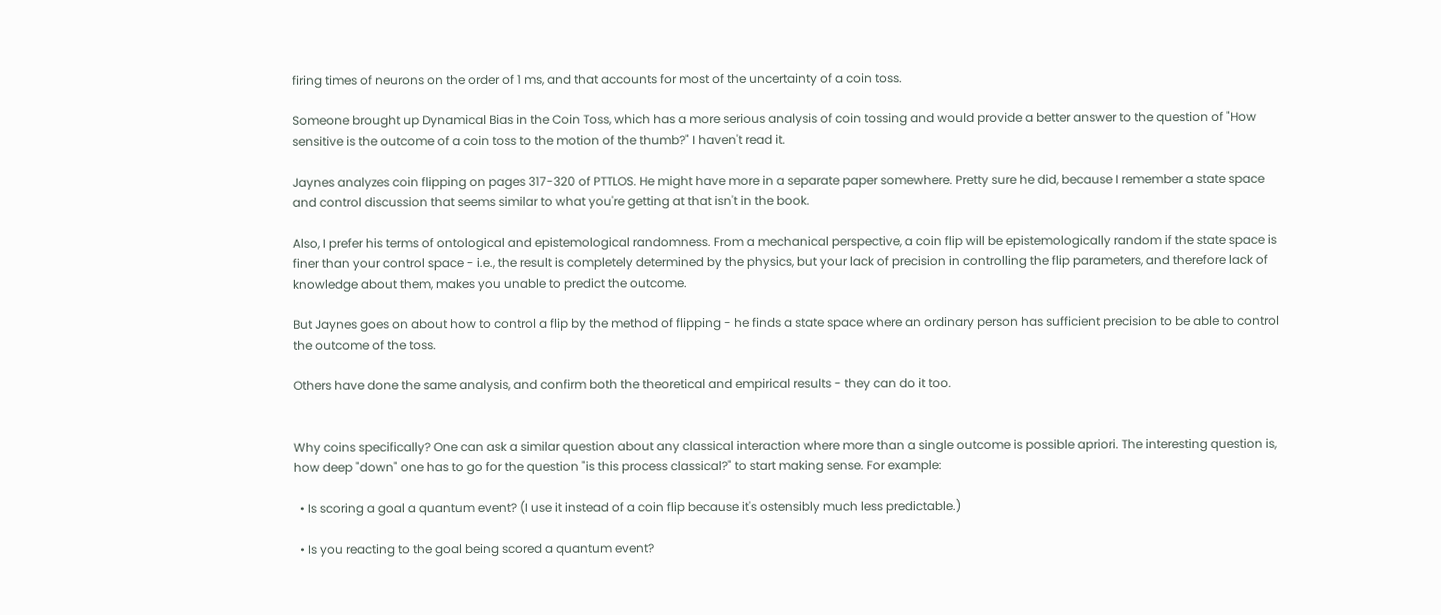firing times of neurons on the order of 1 ms, and that accounts for most of the uncertainty of a coin toss.

Someone brought up Dynamical Bias in the Coin Toss, which has a more serious analysis of coin tossing and would provide a better answer to the question of "How sensitive is the outcome of a coin toss to the motion of the thumb?" I haven't read it.

Jaynes analyzes coin flipping on pages 317-320 of PTTLOS. He might have more in a separate paper somewhere. Pretty sure he did, because I remember a state space and control discussion that seems similar to what you're getting at that isn't in the book.

Also, I prefer his terms of ontological and epistemological randomness. From a mechanical perspective, a coin flip will be epistemologically random if the state space is finer than your control space - i.e., the result is completely determined by the physics, but your lack of precision in controlling the flip parameters, and therefore lack of knowledge about them, makes you unable to predict the outcome.

But Jaynes goes on about how to control a flip by the method of flipping - he finds a state space where an ordinary person has sufficient precision to be able to control the outcome of the toss.

Others have done the same analysis, and confirm both the theoretical and empirical results - they can do it too.


Why coins specifically? One can ask a similar question about any classical interaction where more than a single outcome is possible apriori. The interesting question is, how deep "down" one has to go for the question "is this process classical?" to start making sense. For example:

  • Is scoring a goal a quantum event? (I use it instead of a coin flip because it's ostensibly much less predictable.)

  • Is you reacting to the goal being scored a quantum event?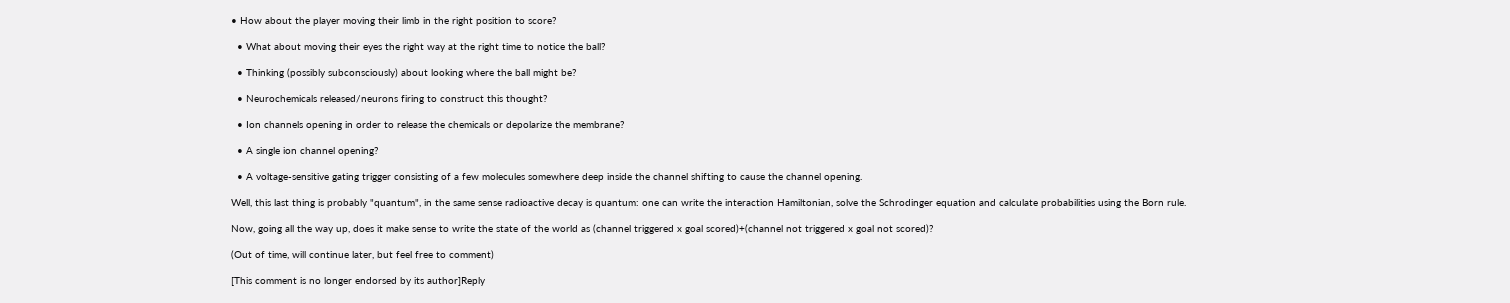• How about the player moving their limb in the right position to score?

  • What about moving their eyes the right way at the right time to notice the ball?

  • Thinking (possibly subconsciously) about looking where the ball might be?

  • Neurochemicals released/neurons firing to construct this thought?

  • Ion channels opening in order to release the chemicals or depolarize the membrane?

  • A single ion channel opening?

  • A voltage-sensitive gating trigger consisting of a few molecules somewhere deep inside the channel shifting to cause the channel opening.

Well, this last thing is probably "quantum", in the same sense radioactive decay is quantum: one can write the interaction Hamiltonian, solve the Schrodinger equation and calculate probabilities using the Born rule.

Now, going all the way up, does it make sense to write the state of the world as (channel triggered x goal scored)+(channel not triggered x goal not scored)?

(Out of time, will continue later, but feel free to comment)

[This comment is no longer endorsed by its author]Reply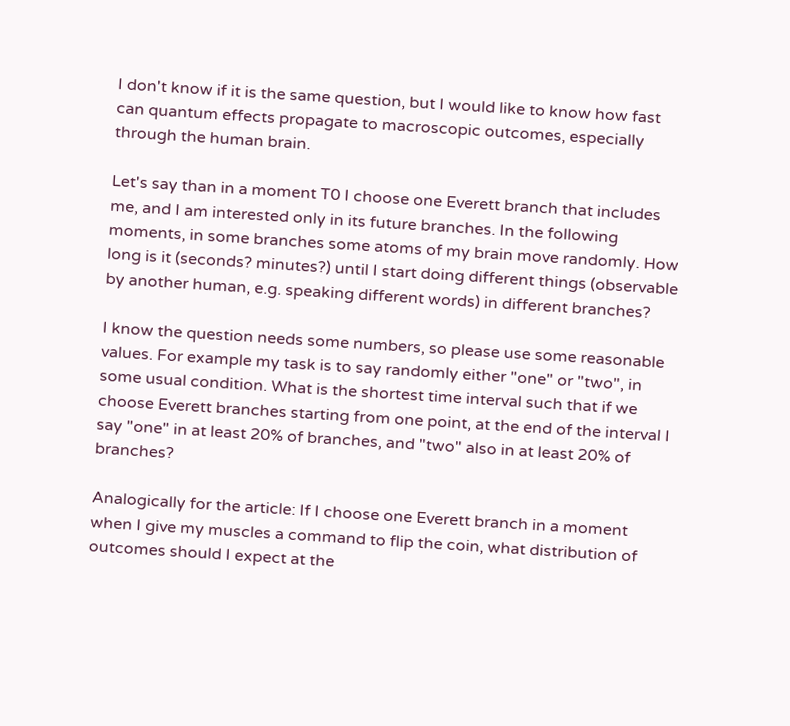I don't know if it is the same question, but I would like to know how fast can quantum effects propagate to macroscopic outcomes, especially through the human brain.

Let's say than in a moment T0 I choose one Everett branch that includes me, and I am interested only in its future branches. In the following moments, in some branches some atoms of my brain move randomly. How long is it (seconds? minutes?) until I start doing different things (observable by another human, e.g. speaking different words) in different branches?

I know the question needs some numbers, so please use some reasonable values. For example my task is to say randomly either "one" or "two", in some usual condition. What is the shortest time interval such that if we choose Everett branches starting from one point, at the end of the interval I say "one" in at least 20% of branches, and "two" also in at least 20% of branches?

Analogically for the article: If I choose one Everett branch in a moment when I give my muscles a command to flip the coin, what distribution of outcomes should I expect at the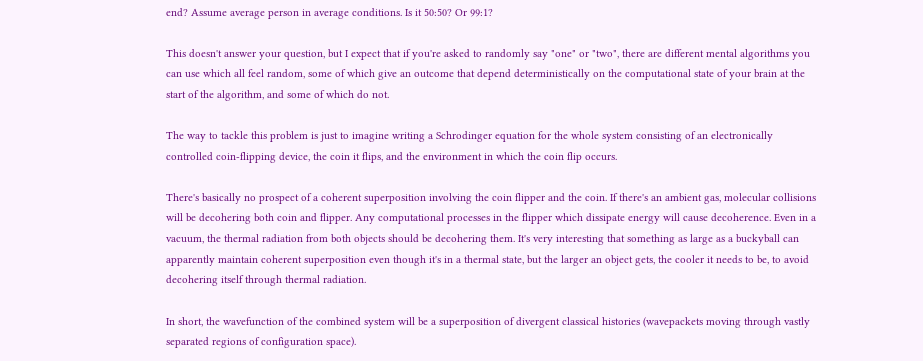end? Assume average person in average conditions. Is it 50:50? Or 99:1?

This doesn't answer your question, but I expect that if you're asked to randomly say "one" or "two", there are different mental algorithms you can use which all feel random, some of which give an outcome that depend deterministically on the computational state of your brain at the start of the algorithm, and some of which do not.

The way to tackle this problem is just to imagine writing a Schrodinger equation for the whole system consisting of an electronically controlled coin-flipping device, the coin it flips, and the environment in which the coin flip occurs.

There's basically no prospect of a coherent superposition involving the coin flipper and the coin. If there's an ambient gas, molecular collisions will be decohering both coin and flipper. Any computational processes in the flipper which dissipate energy will cause decoherence. Even in a vacuum, the thermal radiation from both objects should be decohering them. It's very interesting that something as large as a buckyball can apparently maintain coherent superposition even though it's in a thermal state, but the larger an object gets, the cooler it needs to be, to avoid decohering itself through thermal radiation.

In short, the wavefunction of the combined system will be a superposition of divergent classical histories (wavepackets moving through vastly separated regions of configuration space).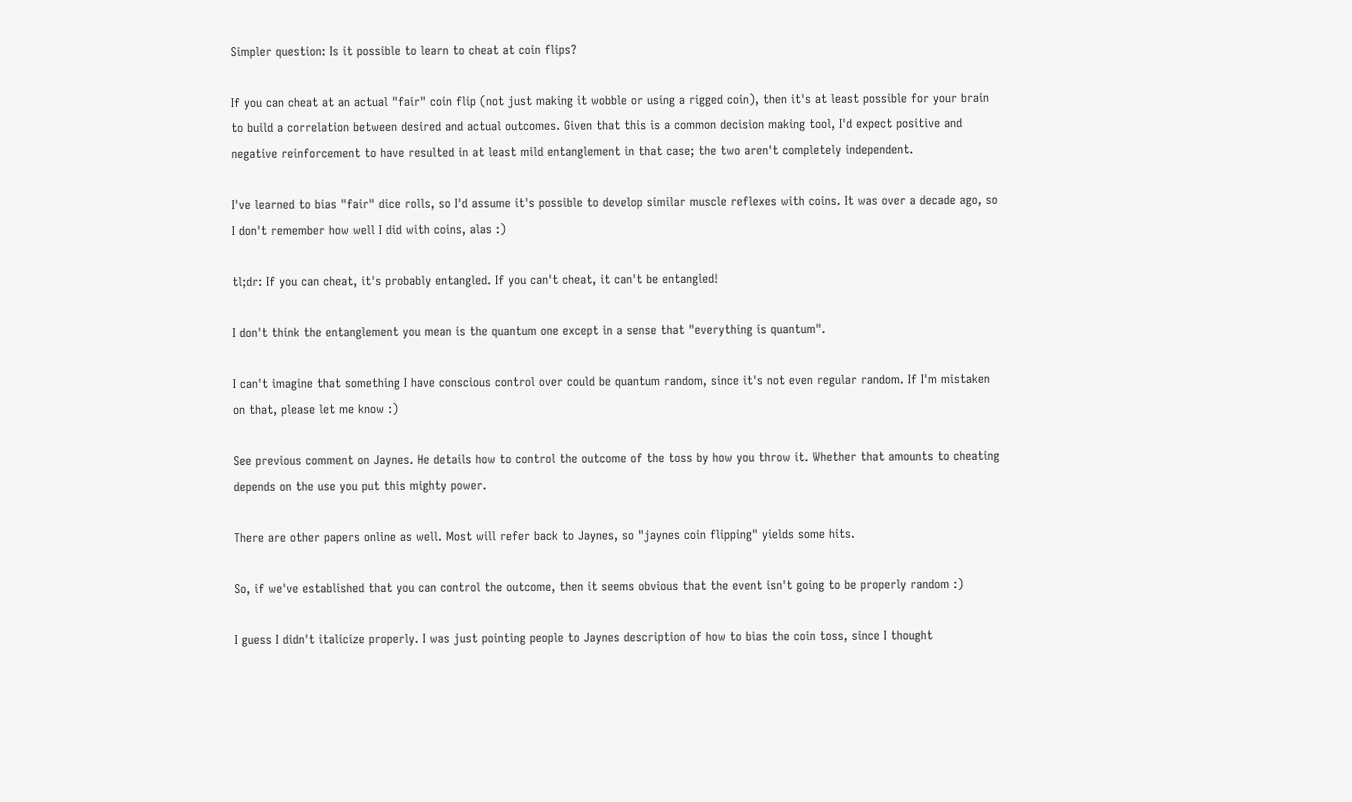Simpler question: Is it possible to learn to cheat at coin flips?

If you can cheat at an actual "fair" coin flip (not just making it wobble or using a rigged coin), then it's at least possible for your brain to build a correlation between desired and actual outcomes. Given that this is a common decision making tool, I'd expect positive and negative reinforcement to have resulted in at least mild entanglement in that case; the two aren't completely independent.

I've learned to bias "fair" dice rolls, so I'd assume it's possible to develop similar muscle reflexes with coins. It was over a decade ago, so I don't remember how well I did with coins, alas :)

tl;dr: If you can cheat, it's probably entangled. If you can't cheat, it can't be entangled!

I don't think the entanglement you mean is the quantum one except in a sense that "everything is quantum".

I can't imagine that something I have conscious control over could be quantum random, since it's not even regular random. If I'm mistaken on that, please let me know :)

See previous comment on Jaynes. He details how to control the outcome of the toss by how you throw it. Whether that amounts to cheating depends on the use you put this mighty power.

There are other papers online as well. Most will refer back to Jaynes, so "jaynes coin flipping" yields some hits.

So, if we've established that you can control the outcome, then it seems obvious that the event isn't going to be properly random :)

I guess I didn't italicize properly. I was just pointing people to Jaynes description of how to bias the coin toss, since I thought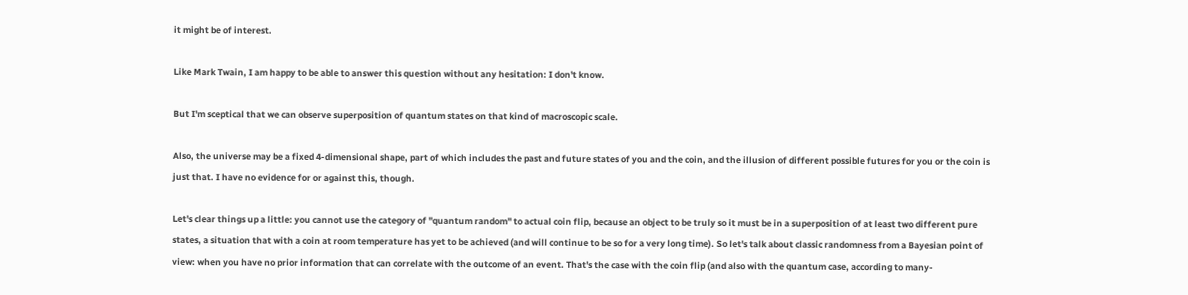it might be of interest.

Like Mark Twain, I am happy to be able to answer this question without any hesitation: I don't know.

But I'm sceptical that we can observe superposition of quantum states on that kind of macroscopic scale.

Also, the universe may be a fixed 4-dimensional shape, part of which includes the past and future states of you and the coin, and the illusion of different possible futures for you or the coin is just that. I have no evidence for or against this, though.

Let's clear things up a little: you cannot use the category of "quantum random" to actual coin flip, because an object to be truly so it must be in a superposition of at least two different pure states, a situation that with a coin at room temperature has yet to be achieved (and will continue to be so for a very long time). So let's talk about classic randomness from a Bayesian point of view: when you have no prior information that can correlate with the outcome of an event. That's the case with the coin flip (and also with the quantum case, according to many-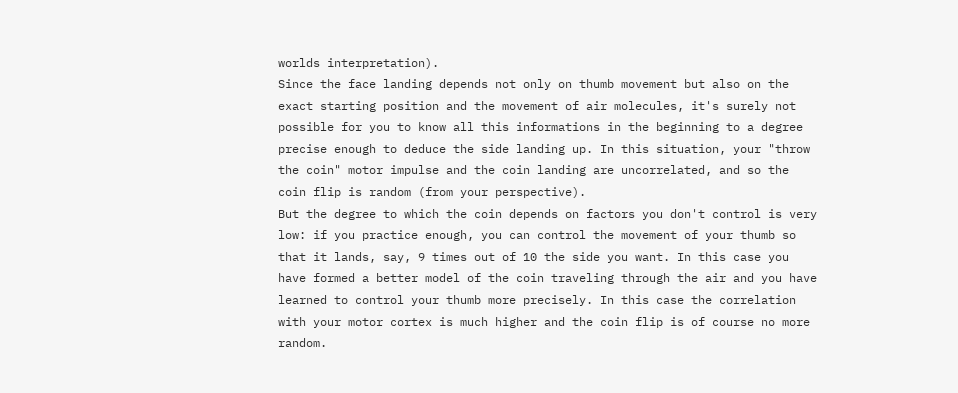worlds interpretation).
Since the face landing depends not only on thumb movement but also on the exact starting position and the movement of air molecules, it's surely not possible for you to know all this informations in the beginning to a degree precise enough to deduce the side landing up. In this situation, your "throw the coin" motor impulse and the coin landing are uncorrelated, and so the coin flip is random (from your perspective).
But the degree to which the coin depends on factors you don't control is very low: if you practice enough, you can control the movement of your thumb so that it lands, say, 9 times out of 10 the side you want. In this case you have formed a better model of the coin traveling through the air and you have learned to control your thumb more precisely. In this case the correlation with your motor cortex is much higher and the coin flip is of course no more random.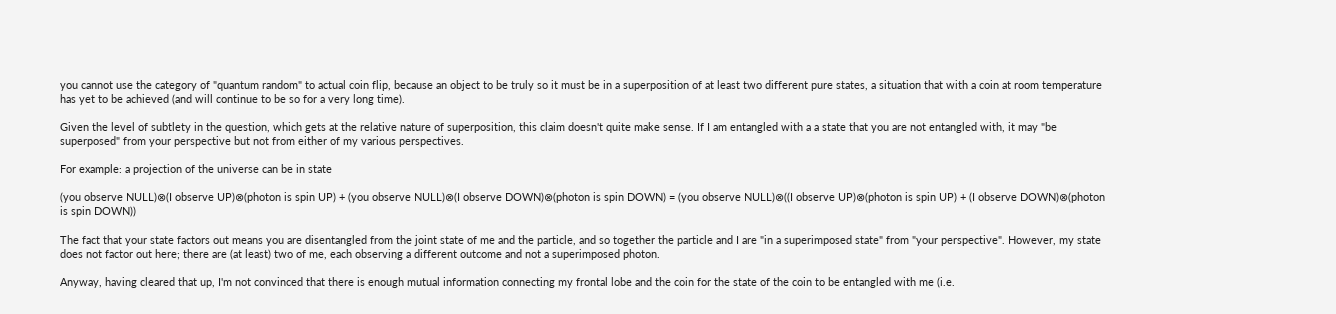you cannot use the category of "quantum random" to actual coin flip, because an object to be truly so it must be in a superposition of at least two different pure states, a situation that with a coin at room temperature has yet to be achieved (and will continue to be so for a very long time).

Given the level of subtlety in the question, which gets at the relative nature of superposition, this claim doesn't quite make sense. If I am entangled with a a state that you are not entangled with, it may "be superposed" from your perspective but not from either of my various perspectives.

For example: a projection of the universe can be in state

(you observe NULL)⊗(I observe UP)⊗(photon is spin UP) + (you observe NULL)⊗(I observe DOWN)⊗(photon is spin DOWN) = (you observe NULL)⊗((I observe UP)⊗(photon is spin UP) + (I observe DOWN)⊗(photon is spin DOWN))

The fact that your state factors out means you are disentangled from the joint state of me and the particle, and so together the particle and I are "in a superimposed state" from "your perspective". However, my state does not factor out here; there are (at least) two of me, each observing a different outcome and not a superimposed photon.

Anyway, having cleared that up, I'm not convinced that there is enough mutual information connecting my frontal lobe and the coin for the state of the coin to be entangled with me (i.e.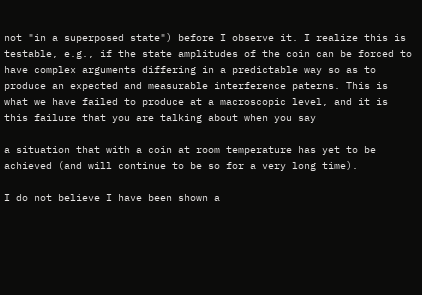not "in a superposed state") before I observe it. I realize this is testable, e.g., if the state amplitudes of the coin can be forced to have complex arguments differing in a predictable way so as to produce an expected and measurable interference paterns. This is what we have failed to produce at a macroscopic level, and it is this failure that you are talking about when you say

a situation that with a coin at room temperature has yet to be achieved (and will continue to be so for a very long time).

I do not believe I have been shown a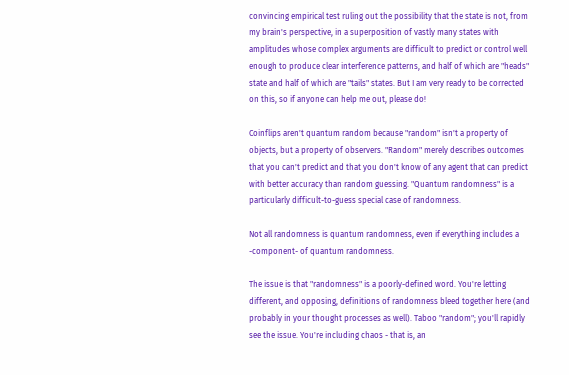convincing empirical test ruling out the possibility that the state is not, from my brain's perspective, in a superposition of vastly many states with amplitudes whose complex arguments are difficult to predict or control well enough to produce clear interference patterns, and half of which are "heads" state and half of which are "tails" states. But I am very ready to be corrected on this, so if anyone can help me out, please do!

Coinflips aren't quantum random because "random" isn't a property of objects, but a property of observers. "Random" merely describes outcomes that you can't predict and that you don't know of any agent that can predict with better accuracy than random guessing. "Quantum randomness" is a particularly difficult-to-guess special case of randomness.

Not all randomness is quantum randomness, even if everything includes a -component- of quantum randomness.

The issue is that "randomness" is a poorly-defined word. You're letting different, and opposing, definitions of randomness bleed together here (and probably in your thought processes as well). Taboo "random"; you'll rapidly see the issue. You're including chaos - that is, an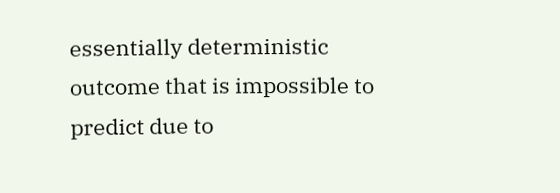essentially deterministic outcome that is impossible to predict due to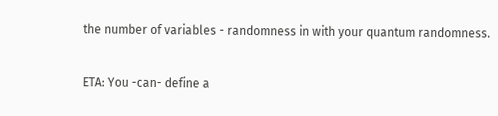the number of variables - randomness in with your quantum randomness.

ETA: You -can- define a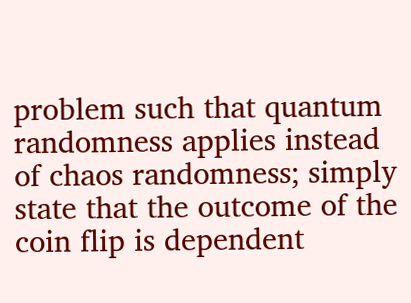problem such that quantum randomness applies instead of chaos randomness; simply state that the outcome of the coin flip is dependent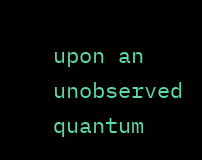upon an unobserved quantum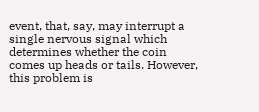event, that, say, may interrupt a single nervous signal which determines whether the coin comes up heads or tails. However, this problem is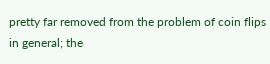pretty far removed from the problem of coin flips in general; the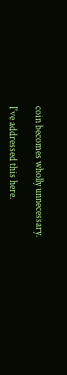coin becomes wholly unnecessary.

I've addressed this here.